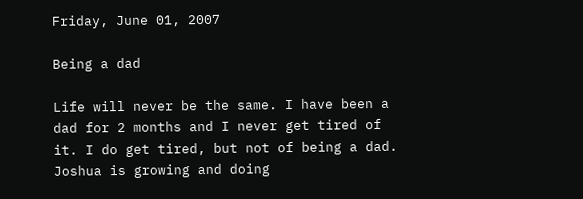Friday, June 01, 2007

Being a dad

Life will never be the same. I have been a dad for 2 months and I never get tired of it. I do get tired, but not of being a dad. Joshua is growing and doing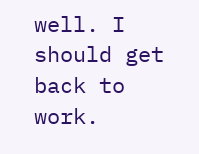well. I should get back to work.